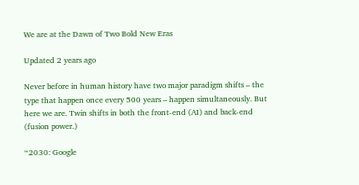We are at the Dawn of Two Bold New Eras

Updated 2 years ago

Never before in human history have two major paradigm shifts – the type that happen once every 500 years – happen simultaneously. But here we are. Twin shifts in both the front-end (AI) and back-end (fusion power.)

“2030: Google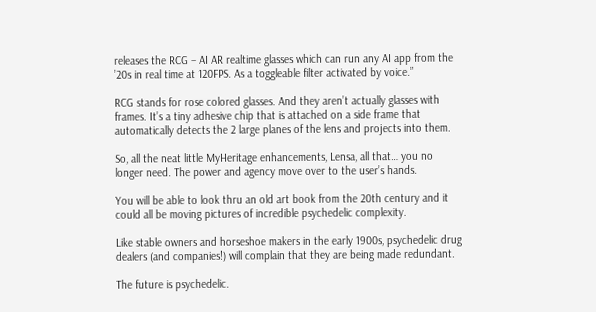releases the RCG – AI AR realtime glasses which can run any AI app from the ’20s in real time at 120FPS. As a toggleable filter activated by voice.”

RCG stands for rose colored glasses. And they aren’t actually glasses with frames. It’s a tiny adhesive chip that is attached on a side frame that automatically detects the 2 large planes of the lens and projects into them.

So, all the neat little MyHeritage enhancements, Lensa, all that… you no longer need. The power and agency move over to the user’s hands.

You will be able to look thru an old art book from the 20th century and it could all be moving pictures of incredible psychedelic complexity.

Like stable owners and horseshoe makers in the early 1900s, psychedelic drug dealers (and companies!) will complain that they are being made redundant.

The future is psychedelic.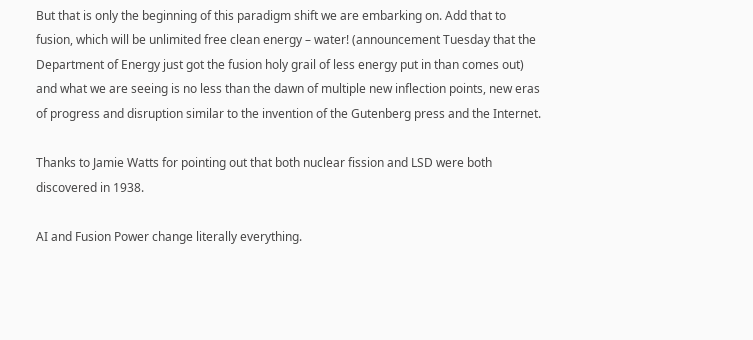But that is only the beginning of this paradigm shift we are embarking on. Add that to fusion, which will be unlimited free clean energy – water! (announcement Tuesday that the Department of Energy just got the fusion holy grail of less energy put in than comes out) and what we are seeing is no less than the dawn of multiple new inflection points, new eras of progress and disruption similar to the invention of the Gutenberg press and the Internet.

Thanks to Jamie Watts for pointing out that both nuclear fission and LSD were both discovered in 1938.

AI and Fusion Power change literally everything.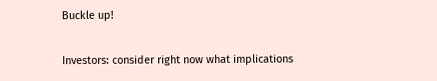Buckle up!

Investors: consider right now what implications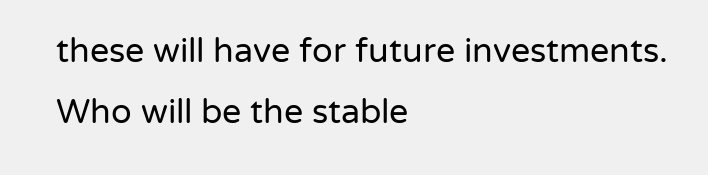these will have for future investments. Who will be the stable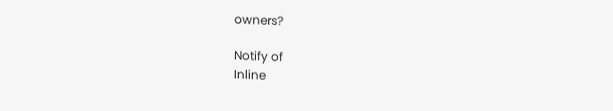owners?

Notify of
Inline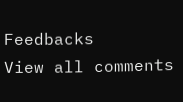Feedbacks
View all comments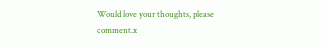Would love your thoughts, please comment.x